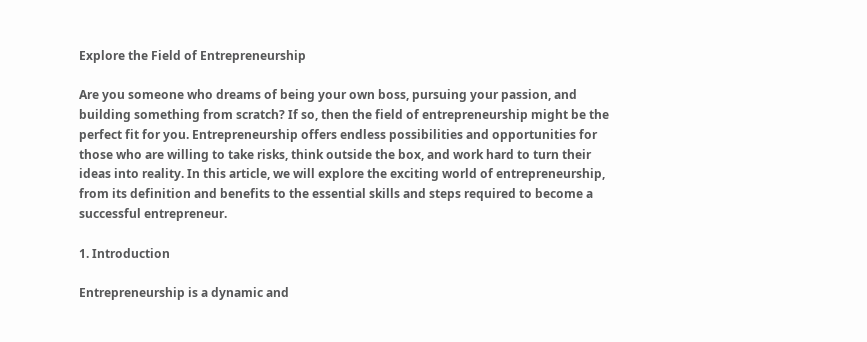Explore the Field of Entrepreneurship

Are you someone who dreams of being your own boss, pursuing your passion, and building something from scratch? If so, then the field of entrepreneurship might be the perfect fit for you. Entrepreneurship offers endless possibilities and opportunities for those who are willing to take risks, think outside the box, and work hard to turn their ideas into reality. In this article, we will explore the exciting world of entrepreneurship, from its definition and benefits to the essential skills and steps required to become a successful entrepreneur.

1. Introduction

Entrepreneurship is a dynamic and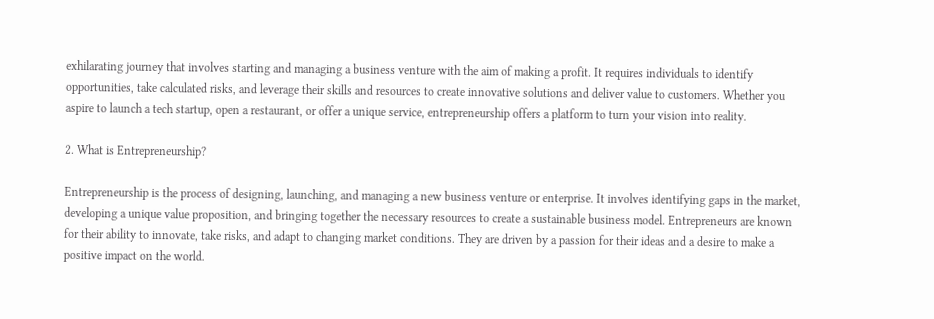exhilarating journey that involves starting and managing a business venture with the aim of making a profit. It requires individuals to identify opportunities, take calculated risks, and leverage their skills and resources to create innovative solutions and deliver value to customers. Whether you aspire to launch a tech startup, open a restaurant, or offer a unique service, entrepreneurship offers a platform to turn your vision into reality.

2. What is Entrepreneurship?

Entrepreneurship is the process of designing, launching, and managing a new business venture or enterprise. It involves identifying gaps in the market, developing a unique value proposition, and bringing together the necessary resources to create a sustainable business model. Entrepreneurs are known for their ability to innovate, take risks, and adapt to changing market conditions. They are driven by a passion for their ideas and a desire to make a positive impact on the world.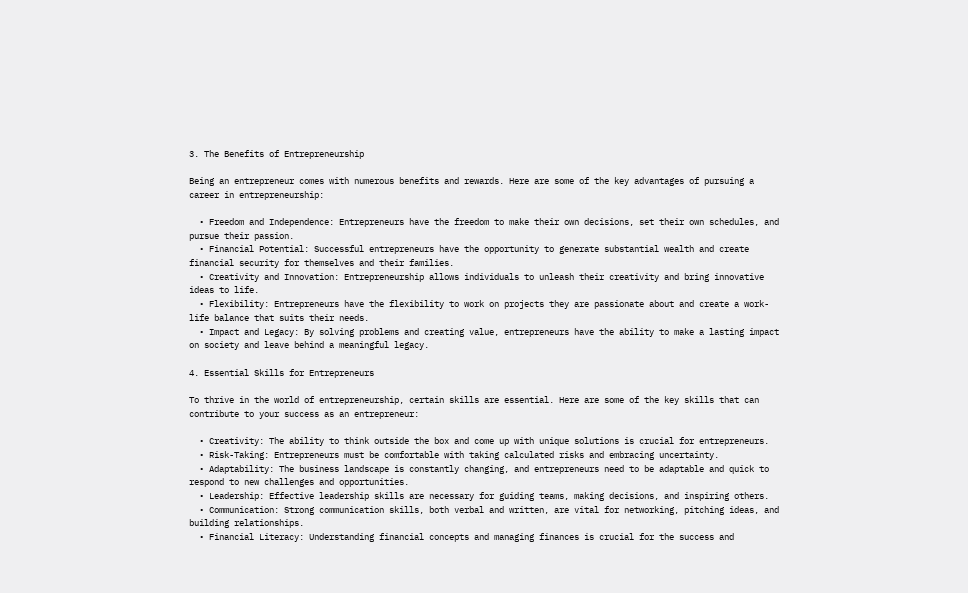3. The Benefits of Entrepreneurship

Being an entrepreneur comes with numerous benefits and rewards. Here are some of the key advantages of pursuing a career in entrepreneurship:

  • Freedom and Independence: Entrepreneurs have the freedom to make their own decisions, set their own schedules, and pursue their passion.
  • Financial Potential: Successful entrepreneurs have the opportunity to generate substantial wealth and create financial security for themselves and their families.
  • Creativity and Innovation: Entrepreneurship allows individuals to unleash their creativity and bring innovative ideas to life.
  • Flexibility: Entrepreneurs have the flexibility to work on projects they are passionate about and create a work-life balance that suits their needs.
  • Impact and Legacy: By solving problems and creating value, entrepreneurs have the ability to make a lasting impact on society and leave behind a meaningful legacy.

4. Essential Skills for Entrepreneurs

To thrive in the world of entrepreneurship, certain skills are essential. Here are some of the key skills that can contribute to your success as an entrepreneur:

  • Creativity: The ability to think outside the box and come up with unique solutions is crucial for entrepreneurs.
  • Risk-Taking: Entrepreneurs must be comfortable with taking calculated risks and embracing uncertainty.
  • Adaptability: The business landscape is constantly changing, and entrepreneurs need to be adaptable and quick to respond to new challenges and opportunities.
  • Leadership: Effective leadership skills are necessary for guiding teams, making decisions, and inspiring others.
  • Communication: Strong communication skills, both verbal and written, are vital for networking, pitching ideas, and building relationships.
  • Financial Literacy: Understanding financial concepts and managing finances is crucial for the success and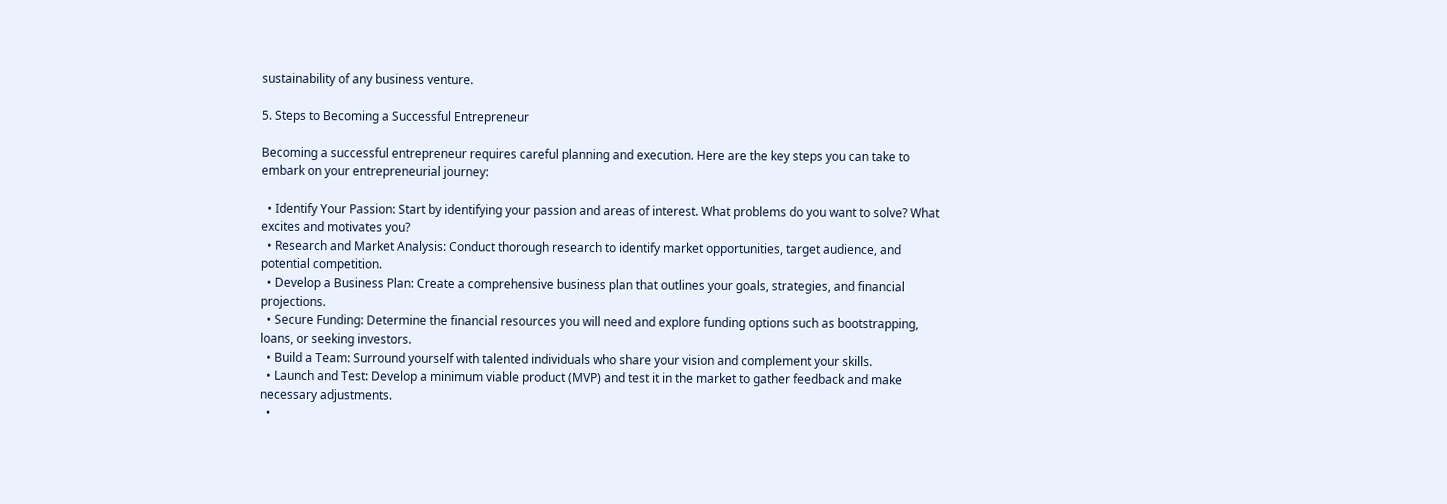sustainability of any business venture.

5. Steps to Becoming a Successful Entrepreneur

Becoming a successful entrepreneur requires careful planning and execution. Here are the key steps you can take to embark on your entrepreneurial journey:

  • Identify Your Passion: Start by identifying your passion and areas of interest. What problems do you want to solve? What excites and motivates you?
  • Research and Market Analysis: Conduct thorough research to identify market opportunities, target audience, and potential competition.
  • Develop a Business Plan: Create a comprehensive business plan that outlines your goals, strategies, and financial projections.
  • Secure Funding: Determine the financial resources you will need and explore funding options such as bootstrapping, loans, or seeking investors.
  • Build a Team: Surround yourself with talented individuals who share your vision and complement your skills.
  • Launch and Test: Develop a minimum viable product (MVP) and test it in the market to gather feedback and make necessary adjustments.
  •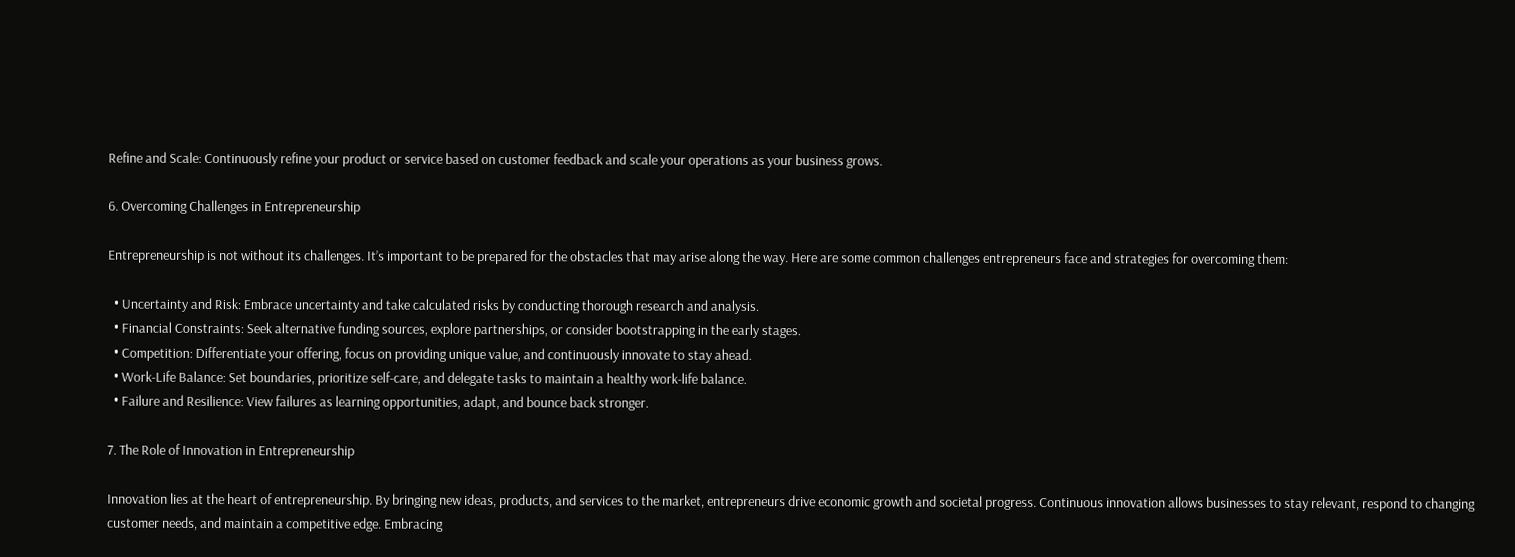Refine and Scale: Continuously refine your product or service based on customer feedback and scale your operations as your business grows.

6. Overcoming Challenges in Entrepreneurship

Entrepreneurship is not without its challenges. It’s important to be prepared for the obstacles that may arise along the way. Here are some common challenges entrepreneurs face and strategies for overcoming them:

  • Uncertainty and Risk: Embrace uncertainty and take calculated risks by conducting thorough research and analysis.
  • Financial Constraints: Seek alternative funding sources, explore partnerships, or consider bootstrapping in the early stages.
  • Competition: Differentiate your offering, focus on providing unique value, and continuously innovate to stay ahead.
  • Work-Life Balance: Set boundaries, prioritize self-care, and delegate tasks to maintain a healthy work-life balance.
  • Failure and Resilience: View failures as learning opportunities, adapt, and bounce back stronger.

7. The Role of Innovation in Entrepreneurship

Innovation lies at the heart of entrepreneurship. By bringing new ideas, products, and services to the market, entrepreneurs drive economic growth and societal progress. Continuous innovation allows businesses to stay relevant, respond to changing customer needs, and maintain a competitive edge. Embracing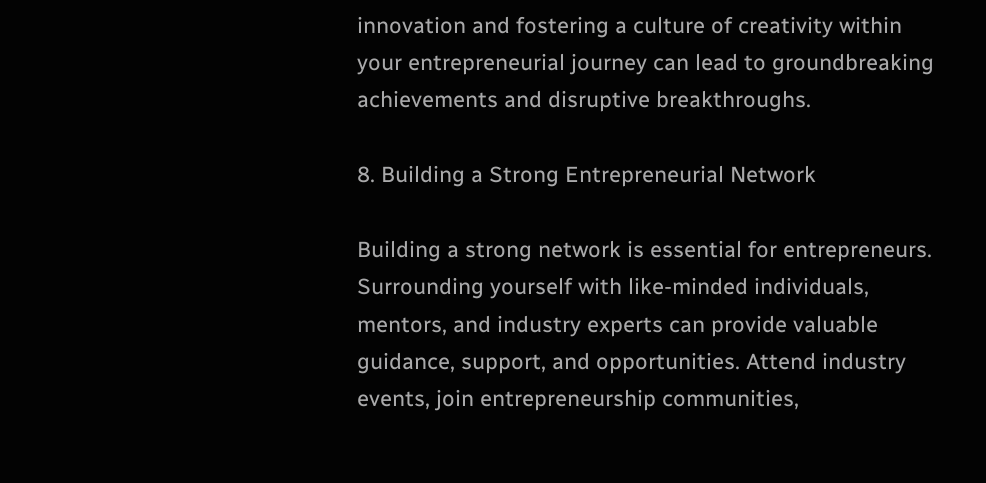innovation and fostering a culture of creativity within your entrepreneurial journey can lead to groundbreaking achievements and disruptive breakthroughs.

8. Building a Strong Entrepreneurial Network

Building a strong network is essential for entrepreneurs. Surrounding yourself with like-minded individuals, mentors, and industry experts can provide valuable guidance, support, and opportunities. Attend industry events, join entrepreneurship communities,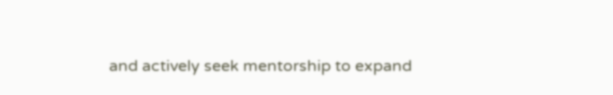and actively seek mentorship to expand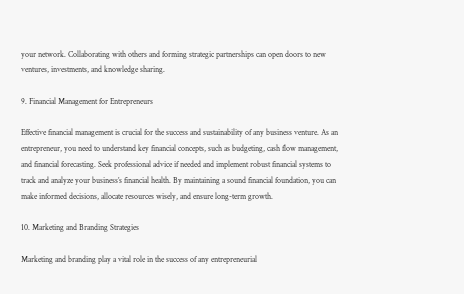your network. Collaborating with others and forming strategic partnerships can open doors to new ventures, investments, and knowledge sharing.

9. Financial Management for Entrepreneurs

Effective financial management is crucial for the success and sustainability of any business venture. As an entrepreneur, you need to understand key financial concepts, such as budgeting, cash flow management, and financial forecasting. Seek professional advice if needed and implement robust financial systems to track and analyze your business’s financial health. By maintaining a sound financial foundation, you can make informed decisions, allocate resources wisely, and ensure long-term growth.

10. Marketing and Branding Strategies

Marketing and branding play a vital role in the success of any entrepreneurial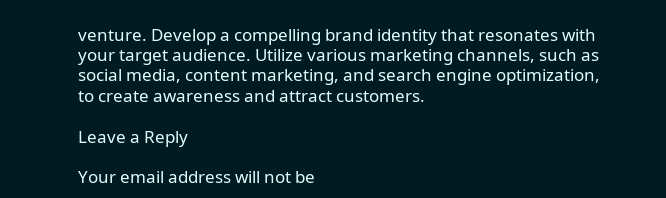venture. Develop a compelling brand identity that resonates with your target audience. Utilize various marketing channels, such as social media, content marketing, and search engine optimization, to create awareness and attract customers.

Leave a Reply

Your email address will not be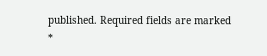published. Required fields are marked *